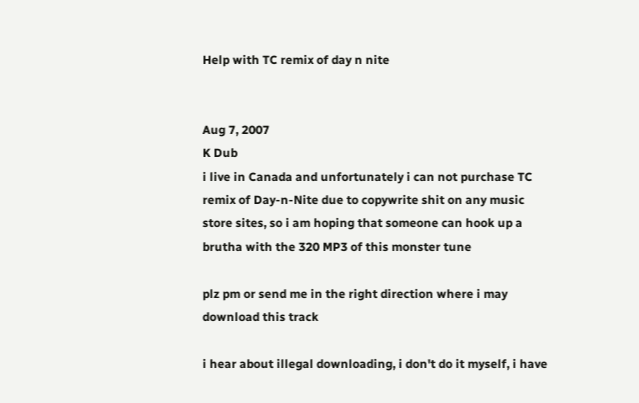Help with TC remix of day n nite


Aug 7, 2007
K Dub
i live in Canada and unfortunately i can not purchase TC remix of Day-n-Nite due to copywrite shit on any music store sites, so i am hoping that someone can hook up a brutha with the 320 MP3 of this monster tune

plz pm or send me in the right direction where i may download this track

i hear about illegal downloading, i don't do it myself, i have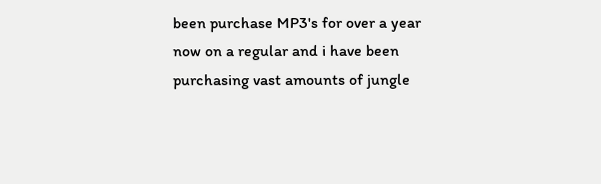been purchase MP3's for over a year now on a regular and i have been purchasing vast amounts of jungle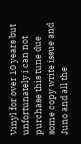Vinyl for over 10 years but unfortunately i can not purchase this tune due some copy write issue and Juno and all the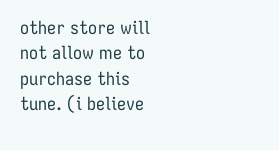other store will not allow me to purchase this tune. (i believe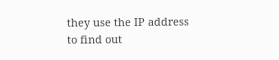they use the IP address to find out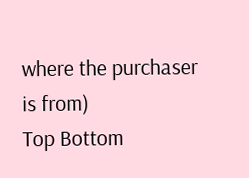where the purchaser is from)
Top Bottom